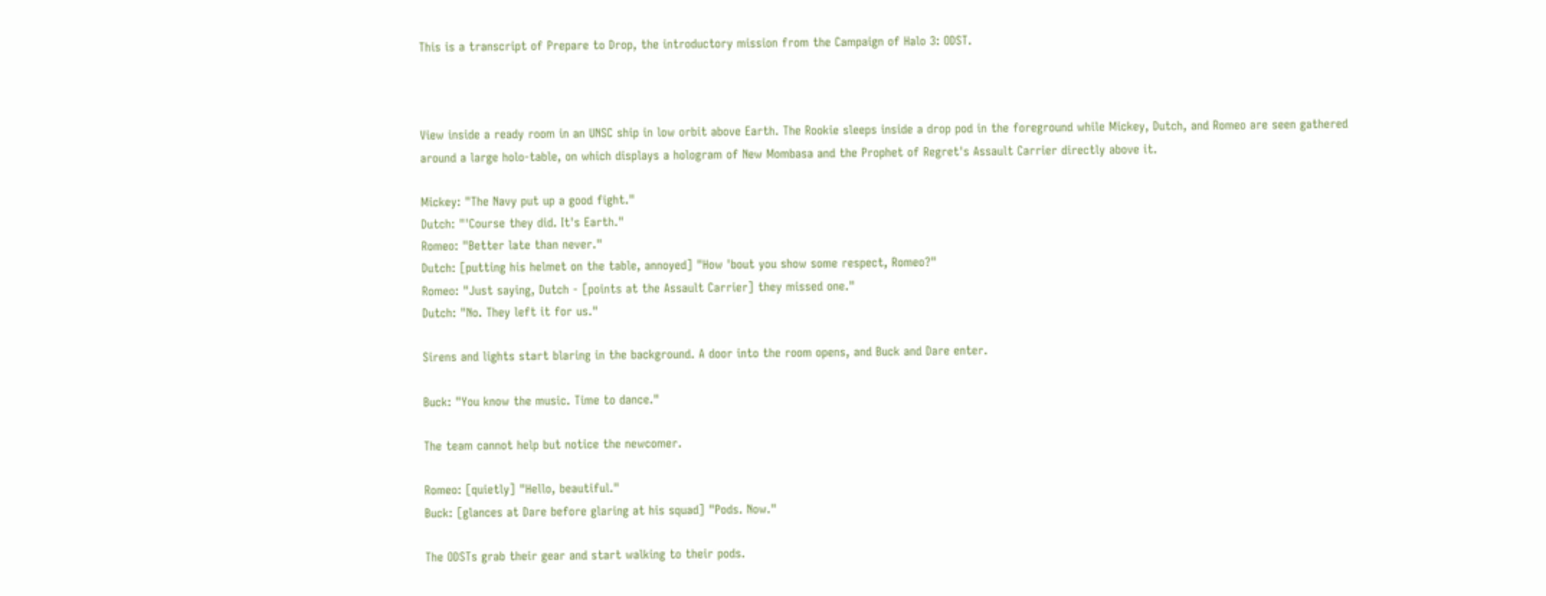This is a transcript of Prepare to Drop, the introductory mission from the Campaign of Halo 3: ODST.



View inside a ready room in an UNSC ship in low orbit above Earth. The Rookie sleeps inside a drop pod in the foreground while Mickey, Dutch, and Romeo are seen gathered around a large holo-table, on which displays a hologram of New Mombasa and the Prophet of Regret's Assault Carrier directly above it.

Mickey: "The Navy put up a good fight."
Dutch: "'Course they did. It's Earth."
Romeo: "Better late than never."
Dutch: [putting his helmet on the table, annoyed] "How 'bout you show some respect, Romeo?"
Romeo: "Just saying, Dutch - [points at the Assault Carrier] they missed one."
Dutch: "No. They left it for us."

Sirens and lights start blaring in the background. A door into the room opens, and Buck and Dare enter.

Buck: "You know the music. Time to dance."

The team cannot help but notice the newcomer.

Romeo: [quietly] "Hello, beautiful."
Buck: [glances at Dare before glaring at his squad] "Pods. Now."

The ODSTs grab their gear and start walking to their pods.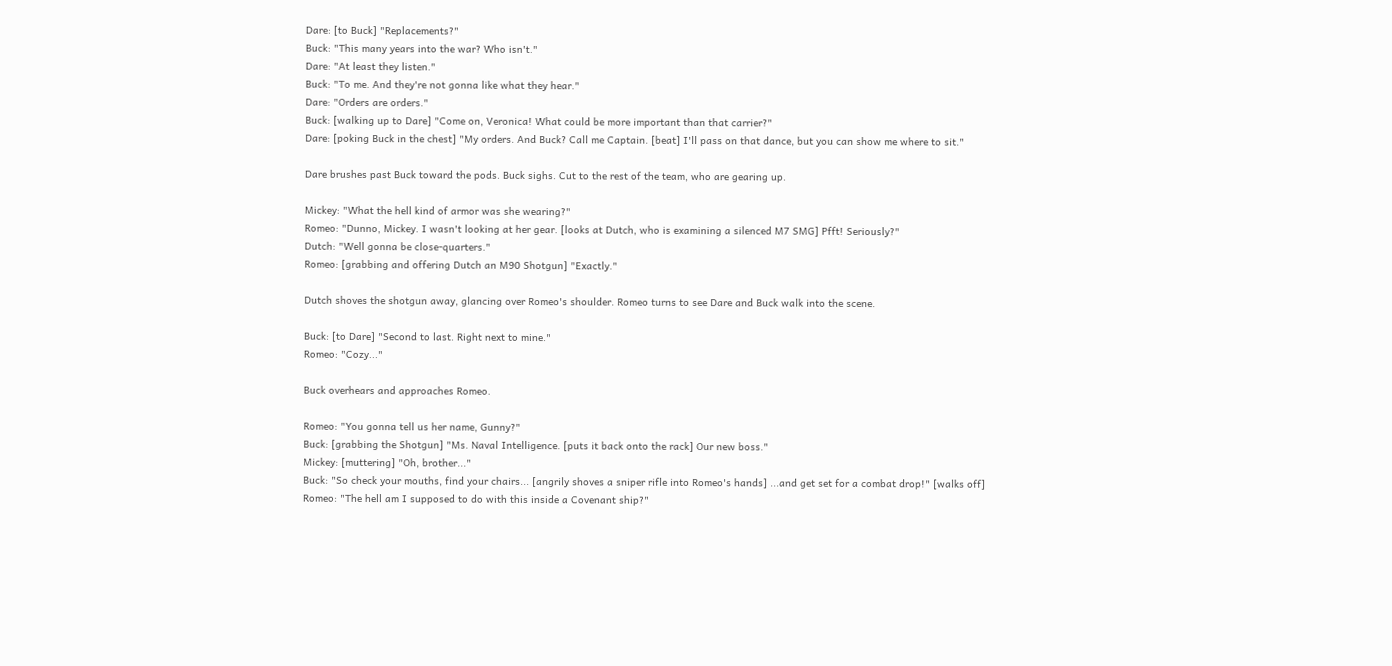Dare: [to Buck] "Replacements?"
Buck: "This many years into the war? Who isn't."
Dare: "At least they listen."
Buck: "To me. And they're not gonna like what they hear."
Dare: "Orders are orders."
Buck: [walking up to Dare] "Come on, Veronica! What could be more important than that carrier?"
Dare: [poking Buck in the chest] "My orders. And Buck? Call me Captain. [beat] I'll pass on that dance, but you can show me where to sit."

Dare brushes past Buck toward the pods. Buck sighs. Cut to the rest of the team, who are gearing up.

Mickey: "What the hell kind of armor was she wearing?"
Romeo: "Dunno, Mickey. I wasn't looking at her gear. [looks at Dutch, who is examining a silenced M7 SMG] Pfft! Seriously?"
Dutch: "Well gonna be close-quarters."
Romeo: [grabbing and offering Dutch an M90 Shotgun] "Exactly."

Dutch shoves the shotgun away, glancing over Romeo's shoulder. Romeo turns to see Dare and Buck walk into the scene.

Buck: [to Dare] "Second to last. Right next to mine."
Romeo: "Cozy..."

Buck overhears and approaches Romeo.

Romeo: "You gonna tell us her name, Gunny?"
Buck: [grabbing the Shotgun] "Ms. Naval Intelligence. [puts it back onto the rack] Our new boss."
Mickey: [muttering] "Oh, brother..."
Buck: "So check your mouths, find your chairs... [angrily shoves a sniper rifle into Romeo's hands] ...and get set for a combat drop!" [walks off]
Romeo: "The hell am I supposed to do with this inside a Covenant ship?"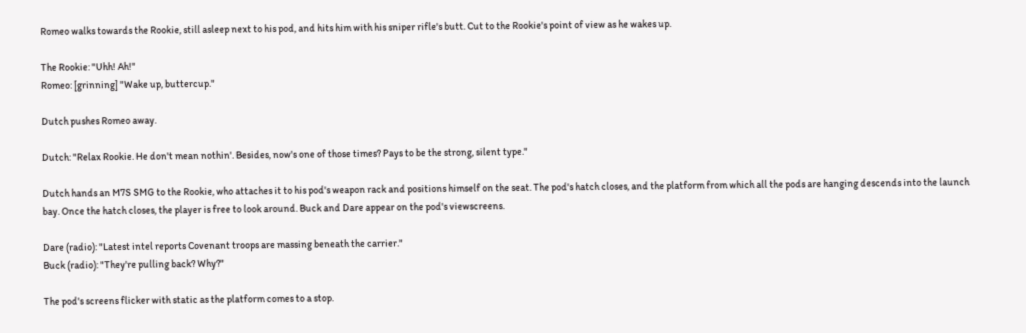Romeo walks towards the Rookie, still asleep next to his pod, and hits him with his sniper rifle's butt. Cut to the Rookie's point of view as he wakes up.

The Rookie: "Uhh! Ah!"
Romeo: [grinning] "Wake up, buttercup."

Dutch pushes Romeo away.

Dutch: "Relax Rookie. He don't mean nothin'. Besides, now's one of those times? Pays to be the strong, silent type."

Dutch hands an M7S SMG to the Rookie, who attaches it to his pod's weapon rack and positions himself on the seat. The pod's hatch closes, and the platform from which all the pods are hanging descends into the launch bay. Once the hatch closes, the player is free to look around. Buck and Dare appear on the pod's viewscreens.

Dare (radio): "Latest intel reports Covenant troops are massing beneath the carrier."
Buck (radio): "They're pulling back? Why?"

The pod's screens flicker with static as the platform comes to a stop.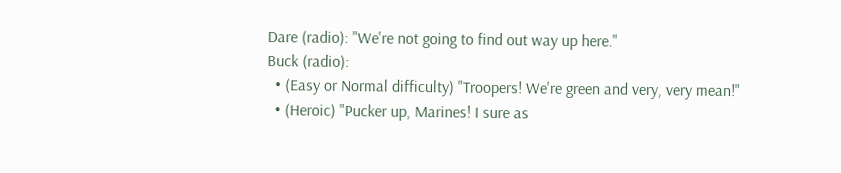Dare (radio): "We're not going to find out way up here."
Buck (radio):
  • (Easy or Normal difficulty) "Troopers! We're green and very, very mean!"
  • (Heroic) "Pucker up, Marines! I sure as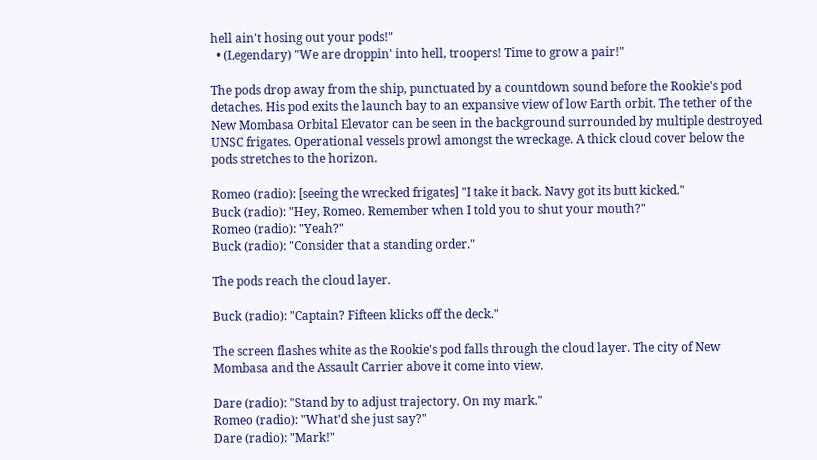hell ain't hosing out your pods!"
  • (Legendary) "We are droppin' into hell, troopers! Time to grow a pair!"

The pods drop away from the ship, punctuated by a countdown sound before the Rookie's pod detaches. His pod exits the launch bay to an expansive view of low Earth orbit. The tether of the New Mombasa Orbital Elevator can be seen in the background surrounded by multiple destroyed UNSC frigates. Operational vessels prowl amongst the wreckage. A thick cloud cover below the pods stretches to the horizon.

Romeo (radio): [seeing the wrecked frigates] "I take it back. Navy got its butt kicked."
Buck (radio): "Hey, Romeo. Remember when I told you to shut your mouth?"
Romeo (radio): "Yeah?"
Buck (radio): "Consider that a standing order."

The pods reach the cloud layer.

Buck (radio): "Captain? Fifteen klicks off the deck."

The screen flashes white as the Rookie's pod falls through the cloud layer. The city of New Mombasa and the Assault Carrier above it come into view.

Dare (radio): "Stand by to adjust trajectory. On my mark."
Romeo (radio): "What'd she just say?"
Dare (radio): "Mark!"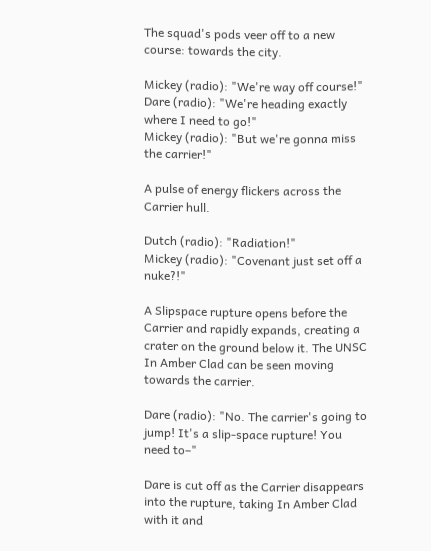The squad's pods veer off to a new course: towards the city.

Mickey (radio): "We're way off course!"
Dare (radio): "We're heading exactly where I need to go!"
Mickey (radio): "But we're gonna miss the carrier!"

A pulse of energy flickers across the Carrier hull.

Dutch (radio): "Radiation!"
Mickey (radio): "Covenant just set off a nuke?!"

A Slipspace rupture opens before the Carrier and rapidly expands, creating a crater on the ground below it. The UNSC In Amber Clad can be seen moving towards the carrier.

Dare (radio): "No. The carrier's going to jump! It's a slip-space rupture! You need to–"

Dare is cut off as the Carrier disappears into the rupture, taking In Amber Clad with it and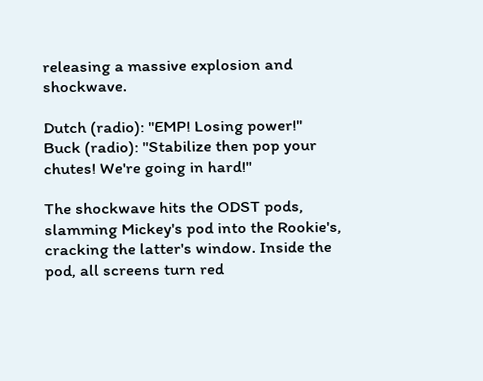releasing a massive explosion and shockwave.

Dutch (radio): "EMP! Losing power!"
Buck (radio): "Stabilize then pop your chutes! We're going in hard!"

The shockwave hits the ODST pods, slamming Mickey's pod into the Rookie's, cracking the latter's window. Inside the pod, all screens turn red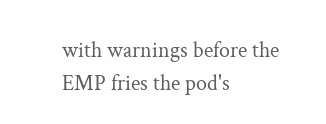with warnings before the EMP fries the pod's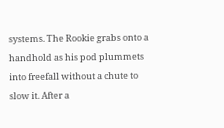systems. The Rookie grabs onto a handhold as his pod plummets into freefall without a chute to slow it. After a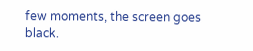few moments, the screen goes black.